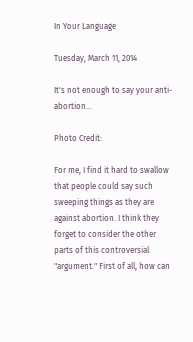In Your Language

Tuesday, March 11, 2014

It's not enough to say your anti-abortion...

Photo Credit:

For me, I find it hard to swallow that people could say such sweeping things as they are against abortion. I think they forget to consider the other parts of this controversial "argument." First of all, how can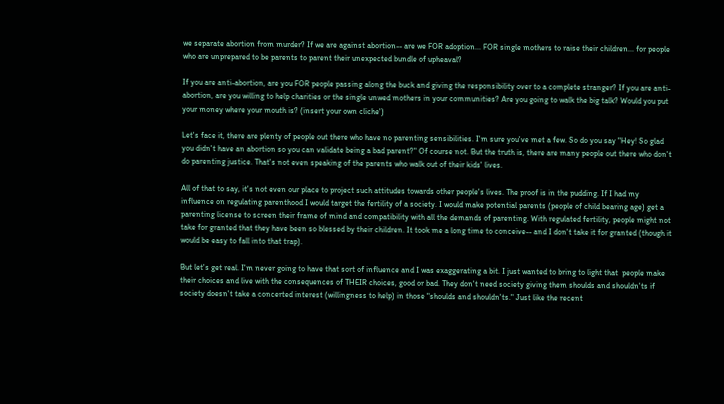we separate abortion from murder? If we are against abortion-- are we FOR adoption... FOR single mothers to raise their children... for people who are unprepared to be parents to parent their unexpected bundle of upheaval?

If you are anti-abortion, are you FOR people passing along the buck and giving the responsibility over to a complete stranger? If you are anti-abortion, are you willing to help charities or the single unwed mothers in your communities? Are you going to walk the big talk? Would you put your money where your mouth is? (insert your own cliche')

Let's face it, there are plenty of people out there who have no parenting sensibilities. I'm sure you've met a few. So do you say "Hey! So glad you didn't have an abortion so you can validate being a bad parent?" Of course not. But the truth is, there are many people out there who don't do parenting justice. That's not even speaking of the parents who walk out of their kids' lives.

All of that to say, it's not even our place to project such attitudes towards other people's lives. The proof is in the pudding. If I had my influence on regulating parenthood I would target the fertility of a society. I would make potential parents (people of child bearing age) get a parenting license to screen their frame of mind and compatibility with all the demands of parenting. With regulated fertility, people might not take for granted that they have been so blessed by their children. It took me a long time to conceive-- and I don't take it for granted (though it would be easy to fall into that trap).

But let's get real. I'm never going to have that sort of influence and I was exaggerating a bit. I just wanted to bring to light that  people make their choices and live with the consequences of THEIR choices, good or bad. They don't need society giving them shoulds and shouldn'ts if society doesn't take a concerted interest (willingness to help) in those "shoulds and shouldn'ts." Just like the recent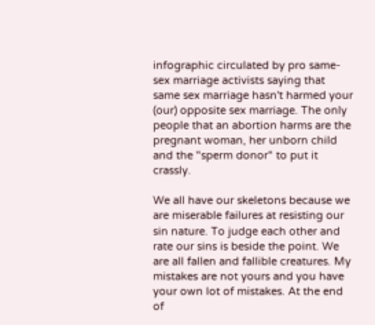infographic circulated by pro same-sex marriage activists saying that same sex marriage hasn't harmed your (our) opposite sex marriage. The only people that an abortion harms are the pregnant woman, her unborn child and the "sperm donor" to put it crassly.

We all have our skeletons because we are miserable failures at resisting our sin nature. To judge each other and rate our sins is beside the point. We are all fallen and fallible creatures. My mistakes are not yours and you have your own lot of mistakes. At the end of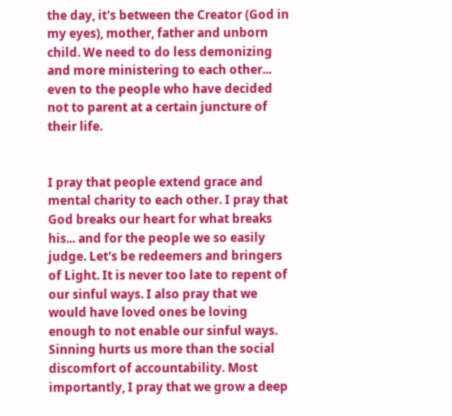the day, it's between the Creator (God in my eyes), mother, father and unborn child. We need to do less demonizing and more ministering to each other... even to the people who have decided not to parent at a certain juncture of their life.


I pray that people extend grace and mental charity to each other. I pray that God breaks our heart for what breaks his... and for the people we so easily judge. Let's be redeemers and bringers of Light. It is never too late to repent of our sinful ways. I also pray that we would have loved ones be loving enough to not enable our sinful ways. Sinning hurts us more than the social discomfort of accountability. Most importantly, I pray that we grow a deep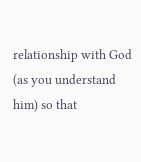relationship with God (as you understand him) so that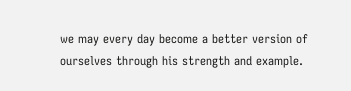we may every day become a better version of ourselves through his strength and example.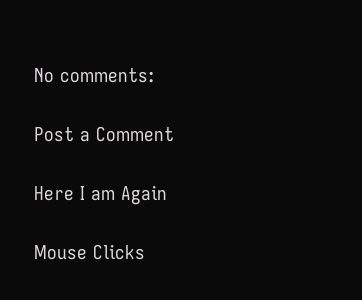No comments:

Post a Comment

Here I am Again

Mouse Clicks